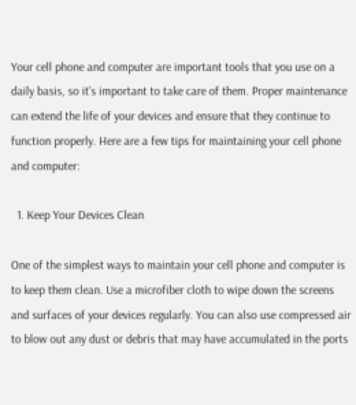Your cell phone and computer are important tools that you use on a daily basis, so it’s important to take care of them. Proper maintenance can extend the life of your devices and ensure that they continue to function properly. Here are a few tips for maintaining your cell phone and computer:

  1. Keep Your Devices Clean

One of the simplest ways to maintain your cell phone and computer is to keep them clean. Use a microfiber cloth to wipe down the screens and surfaces of your devices regularly. You can also use compressed air to blow out any dust or debris that may have accumulated in the ports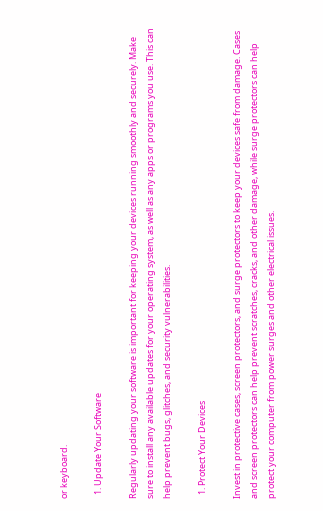or keyboard.

  1. Update Your Software

Regularly updating your software is important for keeping your devices running smoothly and securely. Make sure to install any available updates for your operating system, as well as any apps or programs you use. This can help prevent bugs, glitches, and security vulnerabilities.

  1. Protect Your Devices

Invest in protective cases, screen protectors, and surge protectors to keep your devices safe from damage. Cases and screen protectors can help prevent scratches, cracks, and other damage, while surge protectors can help protect your computer from power surges and other electrical issues.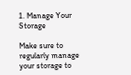1. Manage Your Storage

Make sure to regularly manage your storage to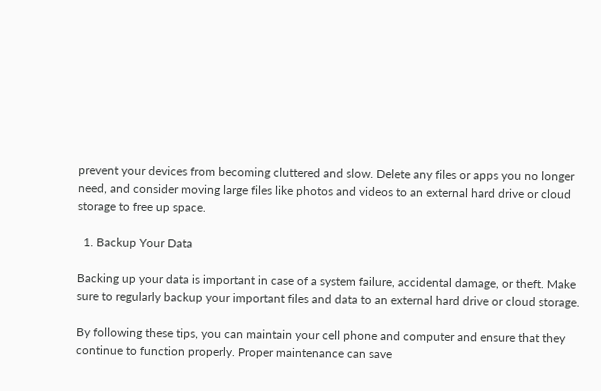prevent your devices from becoming cluttered and slow. Delete any files or apps you no longer need, and consider moving large files like photos and videos to an external hard drive or cloud storage to free up space.

  1. Backup Your Data

Backing up your data is important in case of a system failure, accidental damage, or theft. Make sure to regularly backup your important files and data to an external hard drive or cloud storage.

By following these tips, you can maintain your cell phone and computer and ensure that they continue to function properly. Proper maintenance can save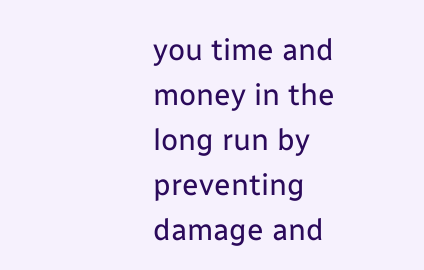you time and money in the long run by preventing damage and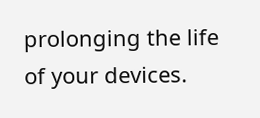prolonging the life of your devices.